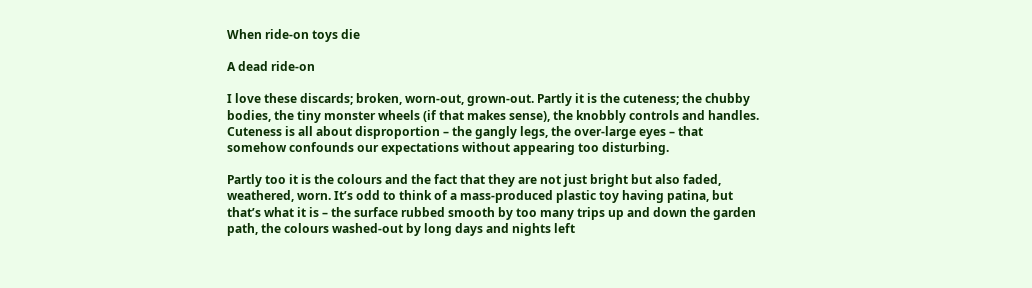When ride-on toys die

A dead ride-on

I love these discards; broken, worn-out, grown-out. Partly it is the cuteness; the chubby bodies, the tiny monster wheels (if that makes sense), the knobbly controls and handles. Cuteness is all about disproportion – the gangly legs, the over-large eyes – that somehow confounds our expectations without appearing too disturbing.

Partly too it is the colours and the fact that they are not just bright but also faded, weathered, worn. It’s odd to think of a mass-produced plastic toy having patina, but that’s what it is – the surface rubbed smooth by too many trips up and down the garden path, the colours washed-out by long days and nights left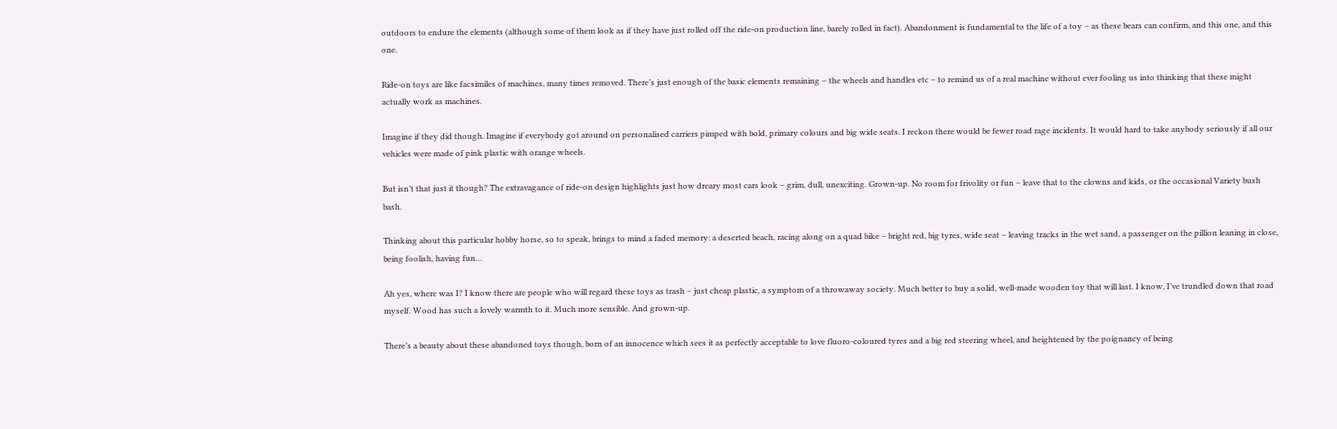outdoors to endure the elements (although some of them look as if they have just rolled off the ride-on production line, barely rolled in fact). Abandonment is fundamental to the life of a toy – as these bears can confirm, and this one, and this one.

Ride-on toys are like facsimiles of machines, many times removed. There’s just enough of the basic elements remaining – the wheels and handles etc – to remind us of a real machine without ever fooling us into thinking that these might actually work as machines.

Imagine if they did though. Imagine if everybody got around on personalised carriers pimped with bold, primary colours and big wide seats. I reckon there would be fewer road rage incidents. It would hard to take anybody seriously if all our vehicles were made of pink plastic with orange wheels.

But isn’t that just it though? The extravagance of ride-on design highlights just how dreary most cars look – grim, dull, unexciting. Grown-up. No room for frivolity or fun – leave that to the clowns and kids, or the occasional Variety bush bash.

Thinking about this particular hobby horse, so to speak, brings to mind a faded memory: a deserted beach, racing along on a quad bike – bright red, big tyres, wide seat – leaving tracks in the wet sand, a passenger on the pillion leaning in close, being foolish, having fun…

Ah yes, where was I? I know there are people who will regard these toys as trash – just cheap plastic, a symptom of a throwaway society. Much better to buy a solid, well-made wooden toy that will last. I know, I’ve trundled down that road myself. Wood has such a lovely warmth to it. Much more sensible. And grown-up.

There’s a beauty about these abandoned toys though, born of an innocence which sees it as perfectly acceptable to love fluoro-coloured tyres and a big red steering wheel, and heightened by the poignancy of being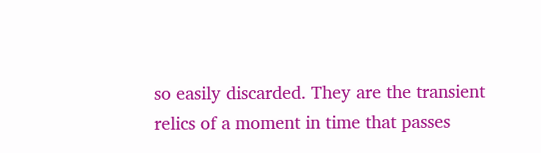so easily discarded. They are the transient relics of a moment in time that passes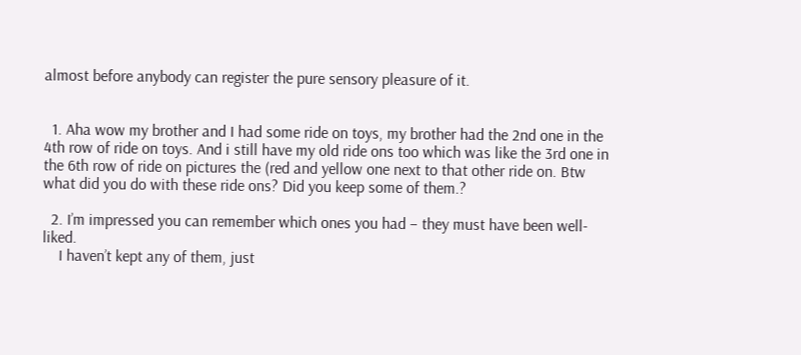almost before anybody can register the pure sensory pleasure of it.


  1. Aha wow my brother and I had some ride on toys, my brother had the 2nd one in the 4th row of ride on toys. And i still have my old ride ons too which was like the 3rd one in the 6th row of ride on pictures the (red and yellow one next to that other ride on. Btw what did you do with these ride ons? Did you keep some of them.?

  2. I’m impressed you can remember which ones you had – they must have been well-liked.
    I haven’t kept any of them, just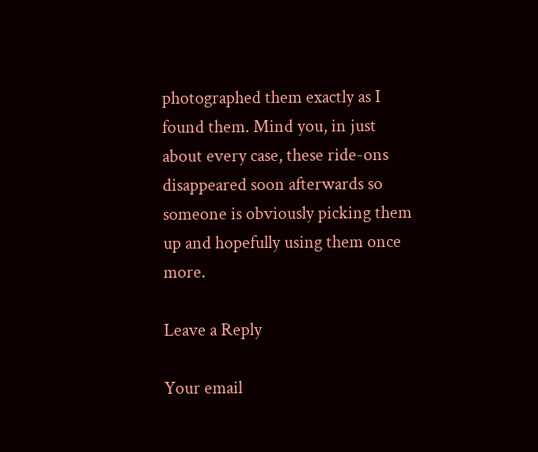photographed them exactly as I found them. Mind you, in just about every case, these ride-ons disappeared soon afterwards so someone is obviously picking them up and hopefully using them once more.

Leave a Reply

Your email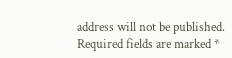address will not be published. Required fields are marked *